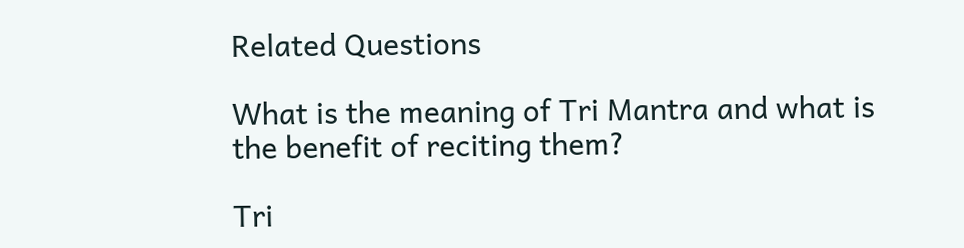Related Questions

What is the meaning of Tri Mantra and what is the benefit of reciting them?

Tri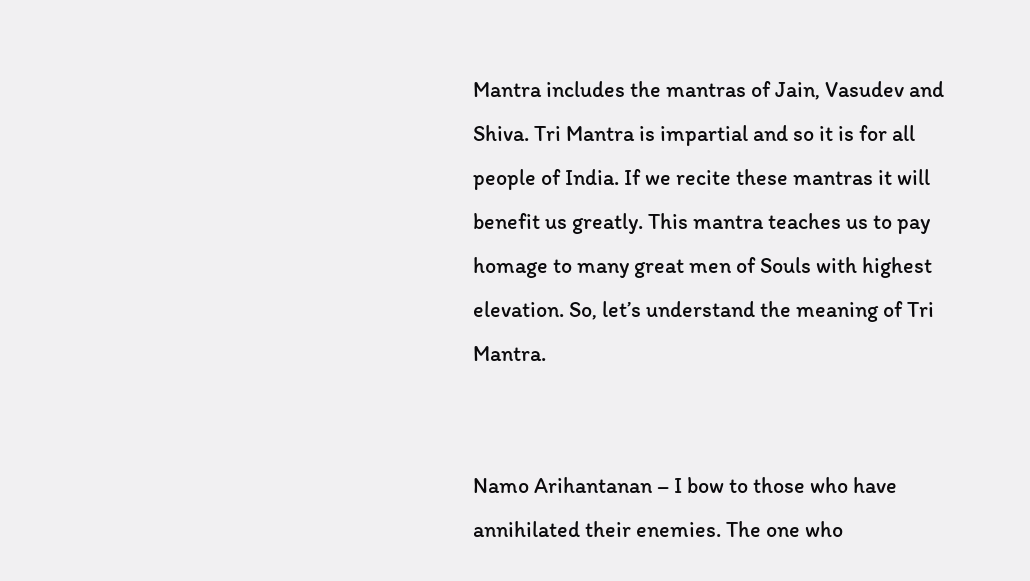Mantra includes the mantras of Jain, Vasudev and Shiva. Tri Mantra is impartial and so it is for all people of India. If we recite these mantras it will benefit us greatly. This mantra teaches us to pay homage to many great men of Souls with highest elevation. So, let’s understand the meaning of Tri Mantra.


Namo Arihantanan – I bow to those who have annihilated their enemies. The one who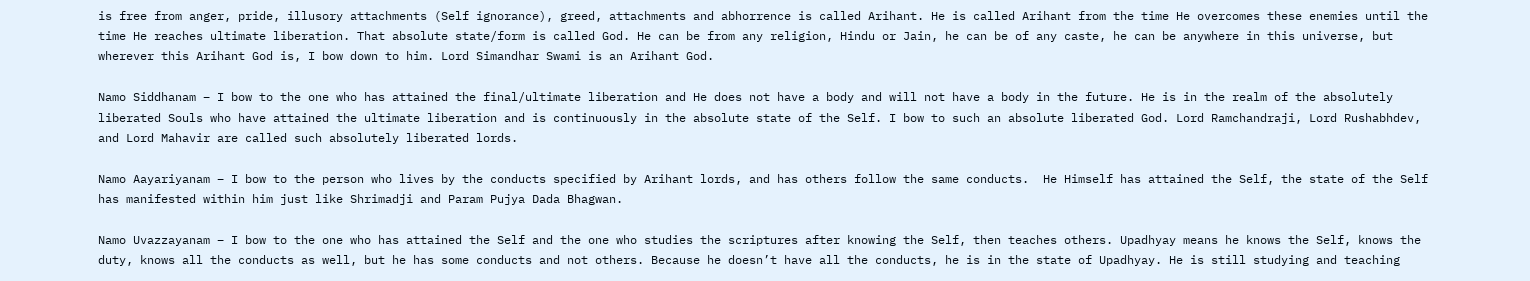is free from anger, pride, illusory attachments (Self ignorance), greed, attachments and abhorrence is called Arihant. He is called Arihant from the time He overcomes these enemies until the time He reaches ultimate liberation. That absolute state/form is called God. He can be from any religion, Hindu or Jain, he can be of any caste, he can be anywhere in this universe, but wherever this Arihant God is, I bow down to him. Lord Simandhar Swami is an Arihant God.

Namo Siddhanam – I bow to the one who has attained the final/ultimate liberation and He does not have a body and will not have a body in the future. He is in the realm of the absolutely liberated Souls who have attained the ultimate liberation and is continuously in the absolute state of the Self. I bow to such an absolute liberated God. Lord Ramchandraji, Lord Rushabhdev, and Lord Mahavir are called such absolutely liberated lords.

Namo Aayariyanam – I bow to the person who lives by the conducts specified by Arihant lords, and has others follow the same conducts.  He Himself has attained the Self, the state of the Self has manifested within him just like Shrimadji and Param Pujya Dada Bhagwan.

Namo Uvazzayanam – I bow to the one who has attained the Self and the one who studies the scriptures after knowing the Self, then teaches others. Upadhyay means he knows the Self, knows the duty, knows all the conducts as well, but he has some conducts and not others. Because he doesn’t have all the conducts, he is in the state of Upadhyay. He is still studying and teaching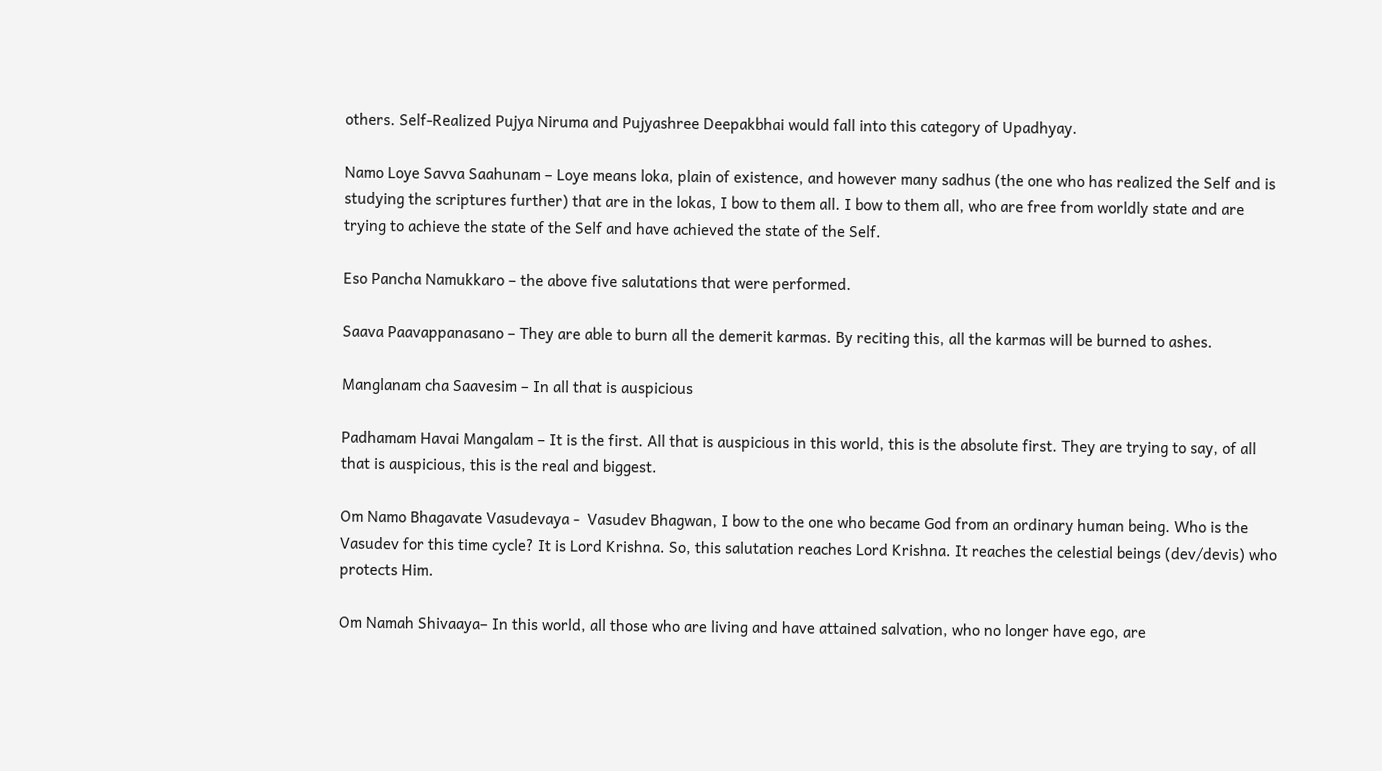others. Self-Realized Pujya Niruma and Pujyashree Deepakbhai would fall into this category of Upadhyay.

Namo Loye Savva Saahunam – Loye means loka, plain of existence, and however many sadhus (the one who has realized the Self and is studying the scriptures further) that are in the lokas, I bow to them all. I bow to them all, who are free from worldly state and are trying to achieve the state of the Self and have achieved the state of the Self.

Eso Pancha Namukkaro – the above five salutations that were performed.

Saava Paavappanasano – They are able to burn all the demerit karmas. By reciting this, all the karmas will be burned to ashes.

Manglanam cha Saavesim – In all that is auspicious

Padhamam Havai Mangalam – It is the first. All that is auspicious in this world, this is the absolute first. They are trying to say, of all that is auspicious, this is the real and biggest.

Om Namo Bhagavate Vasudevaya -  Vasudev Bhagwan, I bow to the one who became God from an ordinary human being. Who is the Vasudev for this time cycle? It is Lord Krishna. So, this salutation reaches Lord Krishna. It reaches the celestial beings (dev/devis) who protects Him.

Om Namah Shivaaya– In this world, all those who are living and have attained salvation, who no longer have ego, are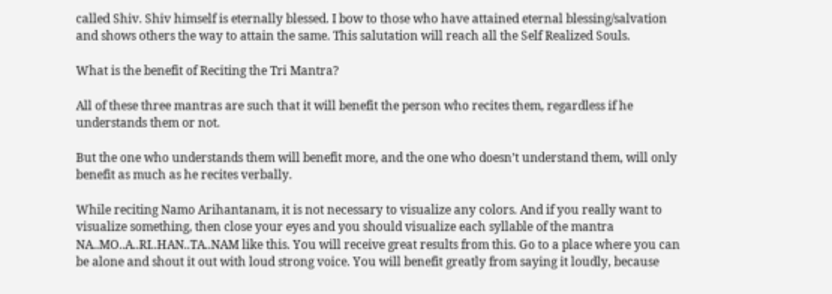called Shiv. Shiv himself is eternally blessed. I bow to those who have attained eternal blessing/salvation and shows others the way to attain the same. This salutation will reach all the Self Realized Souls.

What is the benefit of Reciting the Tri Mantra?

All of these three mantras are such that it will benefit the person who recites them, regardless if he understands them or not.

But the one who understands them will benefit more, and the one who doesn’t understand them, will only benefit as much as he recites verbally.

While reciting Namo Arihantanam, it is not necessary to visualize any colors. And if you really want to visualize something, then close your eyes and you should visualize each syllable of the mantra NA..MO..A..RI..HAN..TA..NAM like this. You will receive great results from this. Go to a place where you can be alone and shout it out with loud strong voice. You will benefit greatly from saying it loudly, because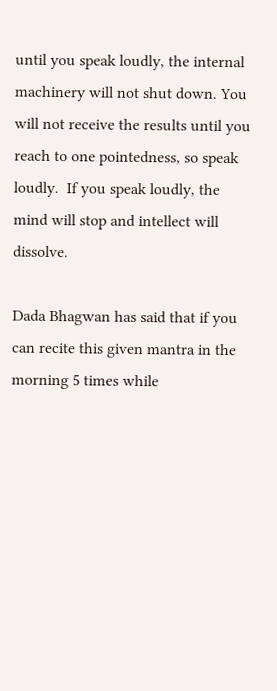until you speak loudly, the internal machinery will not shut down. You will not receive the results until you reach to one pointedness, so speak loudly.  If you speak loudly, the mind will stop and intellect will dissolve.

Dada Bhagwan has said that if you can recite this given mantra in the morning 5 times while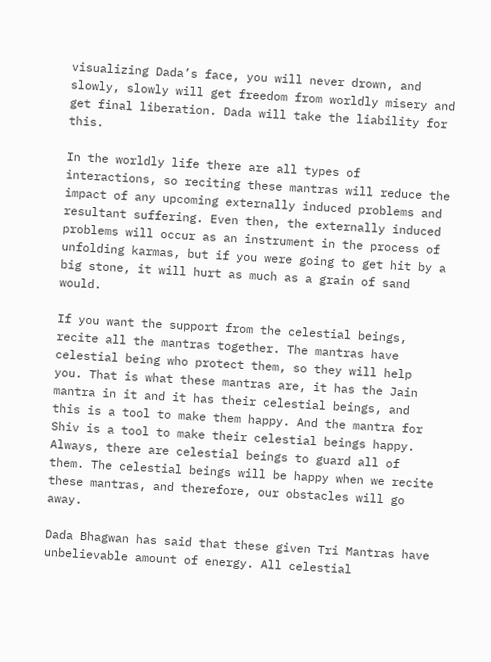visualizing Dada’s face, you will never drown, and slowly, slowly will get freedom from worldly misery and get final liberation. Dada will take the liability for this.

In the worldly life there are all types of interactions, so reciting these mantras will reduce the impact of any upcoming externally induced problems and resultant suffering. Even then, the externally induced problems will occur as an instrument in the process of unfolding karmas, but if you were going to get hit by a big stone, it will hurt as much as a grain of sand would.

If you want the support from the celestial beings, recite all the mantras together. The mantras have celestial being who protect them, so they will help you. That is what these mantras are, it has the Jain mantra in it and it has their celestial beings, and this is a tool to make them happy. And the mantra for Shiv is a tool to make their celestial beings happy. Always, there are celestial beings to guard all of them. The celestial beings will be happy when we recite these mantras, and therefore, our obstacles will go away.

Dada Bhagwan has said that these given Tri Mantras have unbelievable amount of energy. All celestial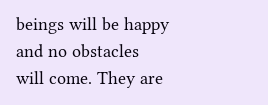beings will be happy and no obstacles will come. They are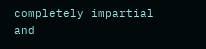completely impartial and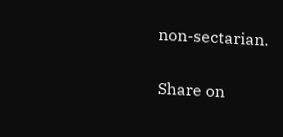non-sectarian.

Share on